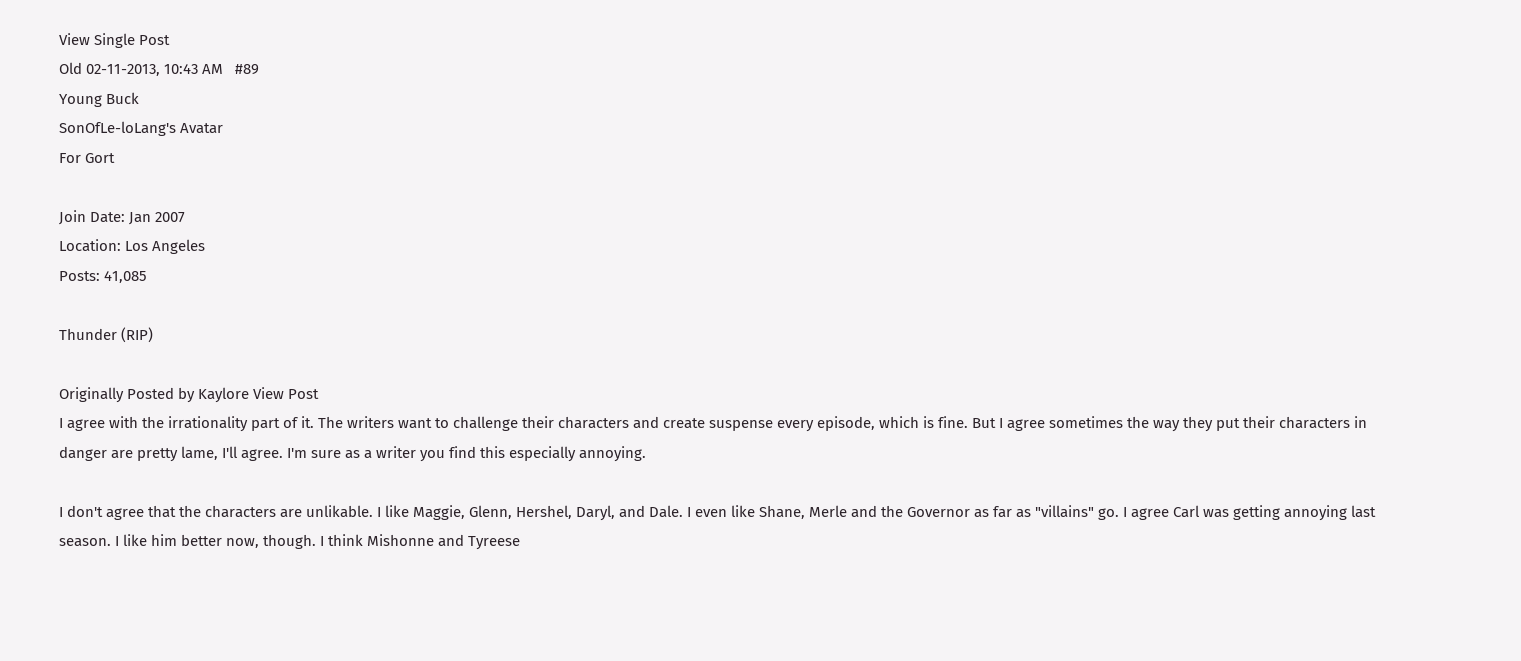View Single Post
Old 02-11-2013, 10:43 AM   #89
Young Buck
SonOfLe-loLang's Avatar
For Gort

Join Date: Jan 2007
Location: Los Angeles
Posts: 41,085

Thunder (RIP)

Originally Posted by Kaylore View Post
I agree with the irrationality part of it. The writers want to challenge their characters and create suspense every episode, which is fine. But I agree sometimes the way they put their characters in danger are pretty lame, I'll agree. I'm sure as a writer you find this especially annoying.

I don't agree that the characters are unlikable. I like Maggie, Glenn, Hershel, Daryl, and Dale. I even like Shane, Merle and the Governor as far as "villains" go. I agree Carl was getting annoying last season. I like him better now, though. I think Mishonne and Tyreese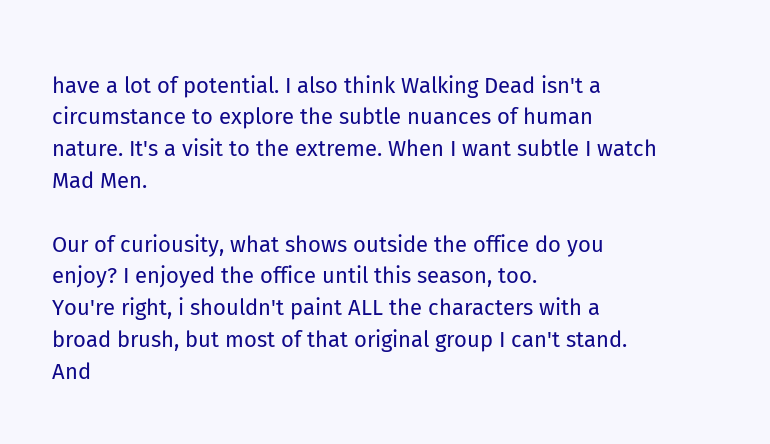have a lot of potential. I also think Walking Dead isn't a circumstance to explore the subtle nuances of human nature. It's a visit to the extreme. When I want subtle I watch Mad Men.

Our of curiousity, what shows outside the office do you enjoy? I enjoyed the office until this season, too.
You're right, i shouldn't paint ALL the characters with a broad brush, but most of that original group I can't stand. And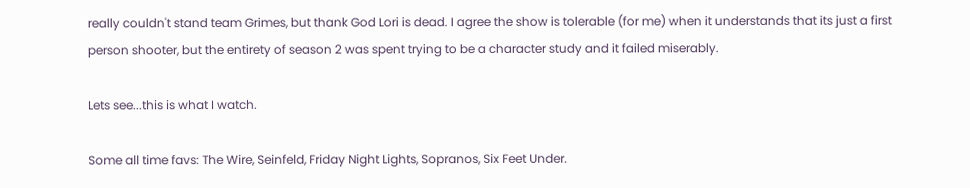really couldn't stand team Grimes, but thank God Lori is dead. I agree the show is tolerable (for me) when it understands that its just a first person shooter, but the entirety of season 2 was spent trying to be a character study and it failed miserably.

Lets see...this is what I watch.

Some all time favs: The Wire, Seinfeld, Friday Night Lights, Sopranos, Six Feet Under.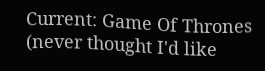Current: Game Of Thrones (never thought I'd like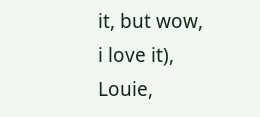it, but wow, i love it), Louie,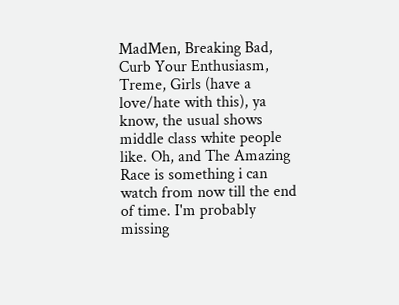MadMen, Breaking Bad, Curb Your Enthusiasm, Treme, Girls (have a love/hate with this), ya know, the usual shows middle class white people like. Oh, and The Amazing Race is something i can watch from now till the end of time. I'm probably missing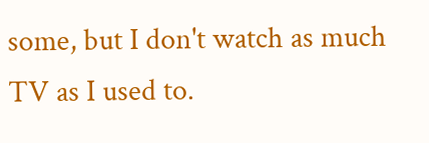some, but I don't watch as much TV as I used to.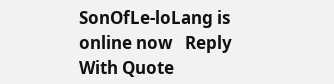SonOfLe-loLang is online now   Reply With Quote